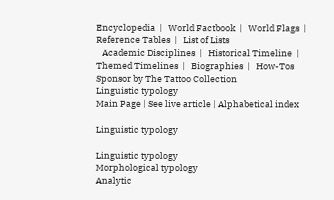Encyclopedia  |   World Factbook  |   World Flags  |   Reference Tables  |   List of Lists
   Academic Disciplines  |   Historical Timeline  |   Themed Timelines  |   Biographies  |   How-Tos
Sponsor by The Tattoo Collection
Linguistic typology
Main Page | See live article | Alphabetical index

Linguistic typology

Linguistic typology
Morphological typology
Analytic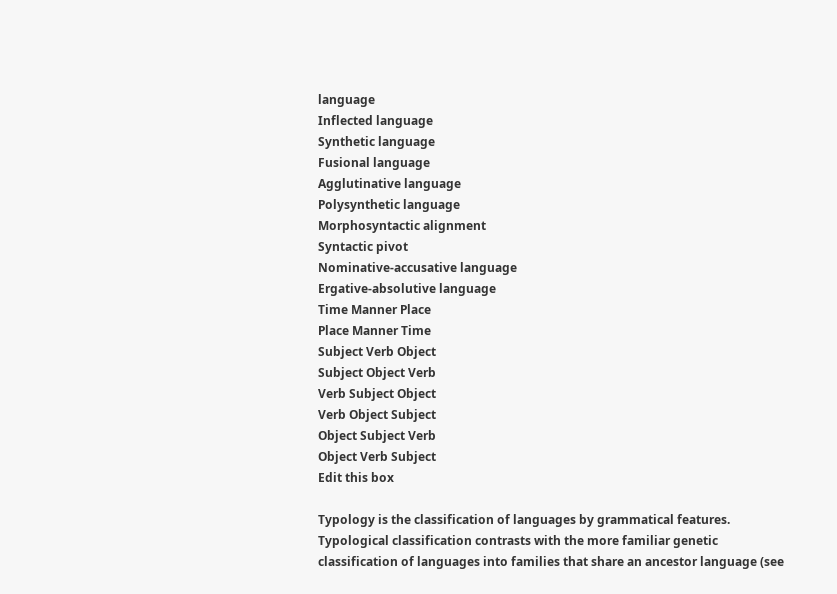language
Inflected language
Synthetic language
Fusional language
Agglutinative language
Polysynthetic language
Morphosyntactic alignment
Syntactic pivot
Nominative-accusative language
Ergative-absolutive language
Time Manner Place
Place Manner Time
Subject Verb Object
Subject Object Verb
Verb Subject Object
Verb Object Subject
Object Subject Verb
Object Verb Subject
Edit this box

Typology is the classification of languages by grammatical features. Typological classification contrasts with the more familiar genetic classification of languages into families that share an ancestor language (see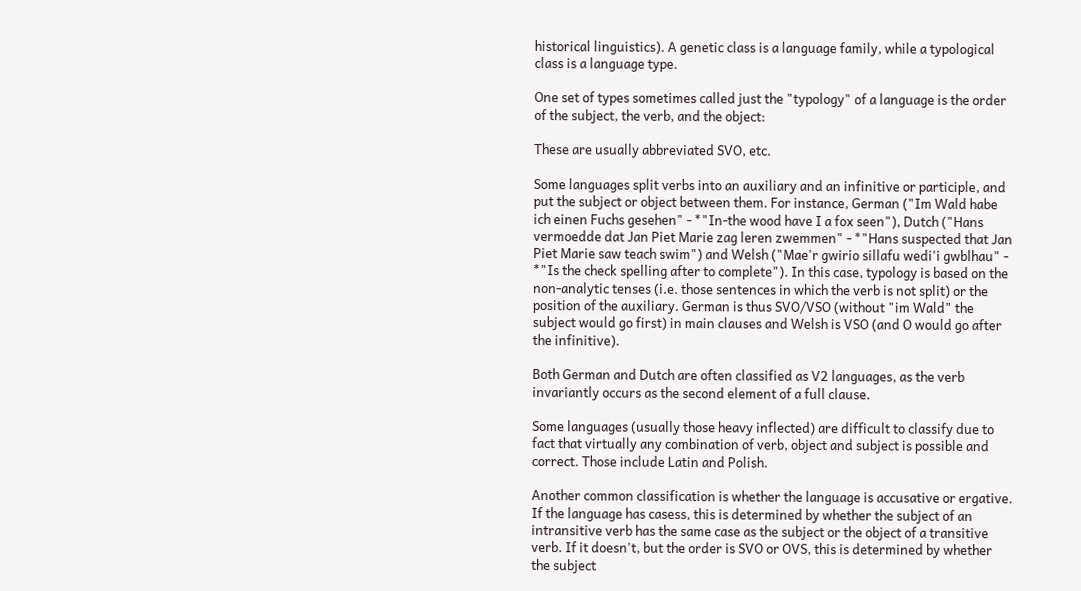historical linguistics). A genetic class is a language family, while a typological class is a language type.

One set of types sometimes called just the "typology" of a language is the order of the subject, the verb, and the object:

These are usually abbreviated SVO, etc.

Some languages split verbs into an auxiliary and an infinitive or participle, and put the subject or object between them. For instance, German ("Im Wald habe ich einen Fuchs gesehen" - *"In-the wood have I a fox seen"), Dutch ("Hans vermoedde dat Jan Piet Marie zag leren zwemmen" - *"Hans suspected that Jan Piet Marie saw teach swim") and Welsh ("Mae'r gwirio sillafu wedi'i gwblhau" - *"Is the check spelling after to complete"). In this case, typology is based on the non-analytic tenses (i.e. those sentences in which the verb is not split) or the position of the auxiliary. German is thus SVO/VSO (without "im Wald" the subject would go first) in main clauses and Welsh is VSO (and O would go after the infinitive).

Both German and Dutch are often classified as V2 languages, as the verb invariantly occurs as the second element of a full clause.

Some languages (usually those heavy inflected) are difficult to classify due to fact that virtually any combination of verb, object and subject is possible and correct. Those include Latin and Polish.

Another common classification is whether the language is accusative or ergative. If the language has casess, this is determined by whether the subject of an intransitive verb has the same case as the subject or the object of a transitive verb. If it doesn't, but the order is SVO or OVS, this is determined by whether the subject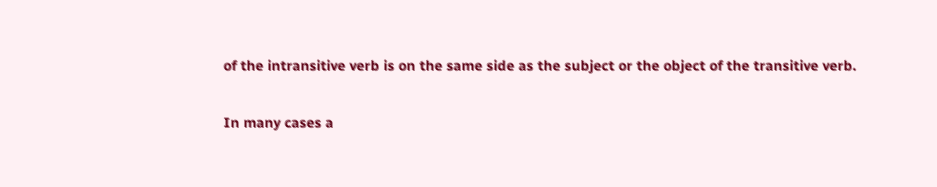of the intransitive verb is on the same side as the subject or the object of the transitive verb.

In many cases a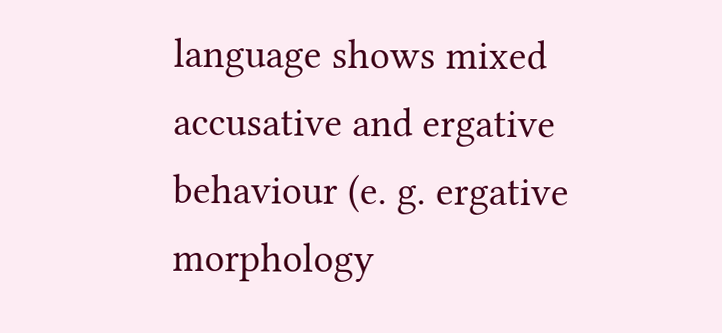language shows mixed accusative and ergative behaviour (e. g. ergative morphology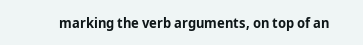marking the verb arguments, on top of an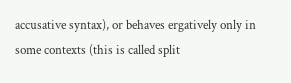accusative syntax), or behaves ergatively only in some contexts (this is called split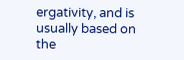ergativity, and is usually based on the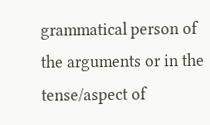grammatical person of the arguments or in the tense/aspect of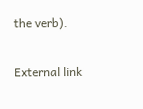the verb).

External link